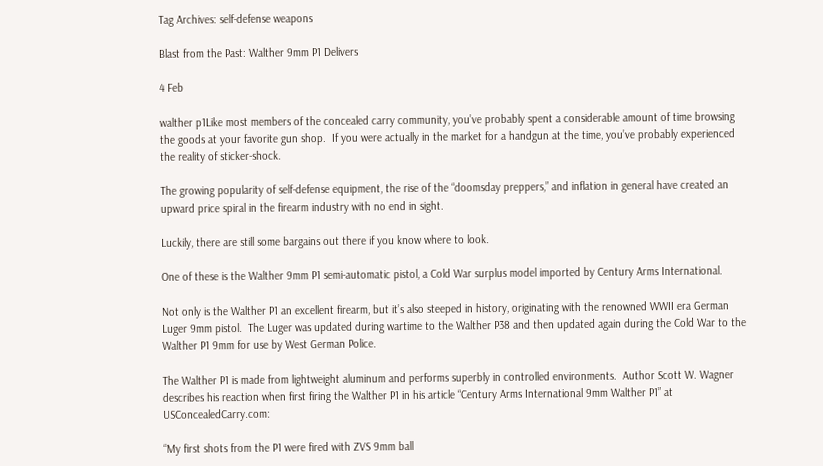Tag Archives: self-defense weapons

Blast from the Past: Walther 9mm P1 Delivers

4 Feb

walther p1Like most members of the concealed carry community, you’ve probably spent a considerable amount of time browsing the goods at your favorite gun shop.  If you were actually in the market for a handgun at the time, you’ve probably experienced the reality of sticker-shock.

The growing popularity of self-defense equipment, the rise of the “doomsday preppers,” and inflation in general have created an upward price spiral in the firearm industry with no end in sight.

Luckily, there are still some bargains out there if you know where to look.

One of these is the Walther 9mm P1 semi-automatic pistol, a Cold War surplus model imported by Century Arms International.

Not only is the Walther P1 an excellent firearm, but it’s also steeped in history, originating with the renowned WWII era German Luger 9mm pistol.  The Luger was updated during wartime to the Walther P38 and then updated again during the Cold War to the Walther P1 9mm for use by West German Police.

The Walther P1 is made from lightweight aluminum and performs superbly in controlled environments.  Author Scott W. Wagner describes his reaction when first firing the Walther P1 in his article “Century Arms International 9mm Walther P1” at USConcealedCarry.com:

“My first shots from the P1 were fired with ZVS 9mm ball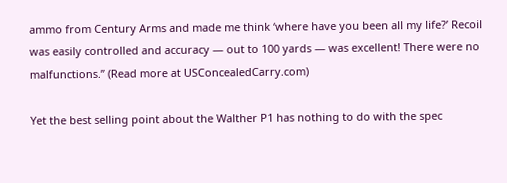ammo from Century Arms and made me think ‘where have you been all my life?’ Recoil was easily controlled and accuracy — out to 100 yards — was excellent! There were no malfunctions.” (Read more at USConcealedCarry.com)

Yet the best selling point about the Walther P1 has nothing to do with the spec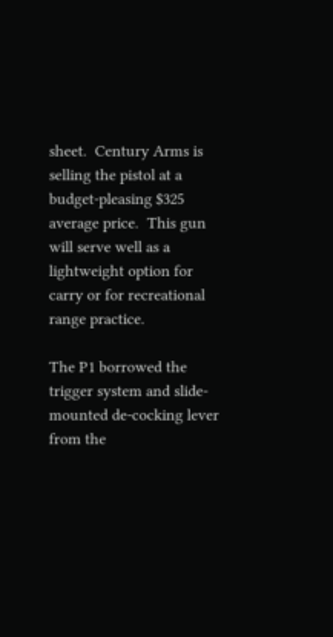sheet.  Century Arms is selling the pistol at a budget-pleasing $325 average price.  This gun will serve well as a lightweight option for carry or for recreational range practice.

The P1 borrowed the trigger system and slide-mounted de-cocking lever from the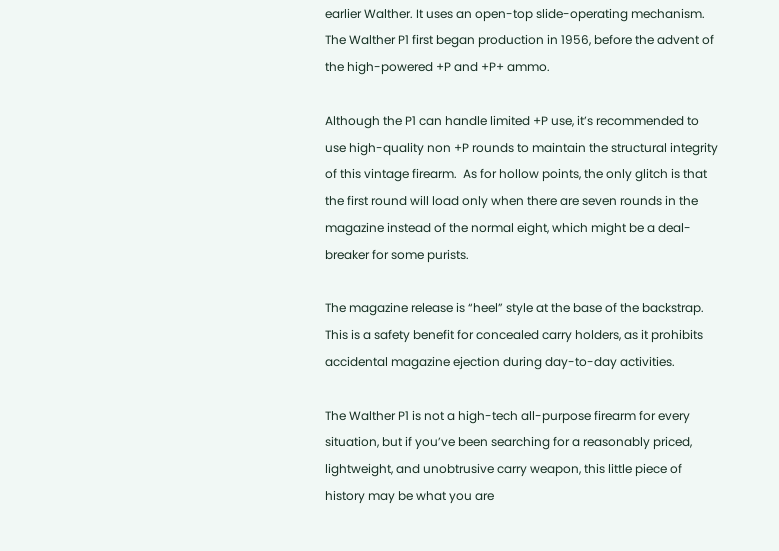earlier Walther. It uses an open-top slide-operating mechanism.  The Walther P1 first began production in 1956, before the advent of the high-powered +P and +P+ ammo.

Although the P1 can handle limited +P use, it’s recommended to use high-quality non +P rounds to maintain the structural integrity of this vintage firearm.  As for hollow points, the only glitch is that the first round will load only when there are seven rounds in the magazine instead of the normal eight, which might be a deal-breaker for some purists.

The magazine release is “heel” style at the base of the backstrap.  This is a safety benefit for concealed carry holders, as it prohibits accidental magazine ejection during day-to-day activities.

The Walther P1 is not a high-tech all-purpose firearm for every situation, but if you’ve been searching for a reasonably priced, lightweight, and unobtrusive carry weapon, this little piece of history may be what you are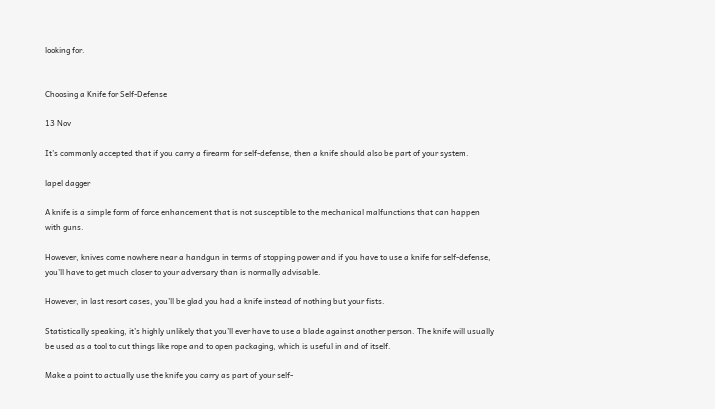looking for.


Choosing a Knife for Self-Defense

13 Nov

It’s commonly accepted that if you carry a firearm for self-defense, then a knife should also be part of your system.

lapel dagger

A knife is a simple form of force enhancement that is not susceptible to the mechanical malfunctions that can happen with guns.

However, knives come nowhere near a handgun in terms of stopping power and if you have to use a knife for self-defense, you’ll have to get much closer to your adversary than is normally advisable.

However, in last resort cases, you’ll be glad you had a knife instead of nothing but your fists.

Statistically speaking, it’s highly unlikely that you’ll ever have to use a blade against another person. The knife will usually be used as a tool to cut things like rope and to open packaging, which is useful in and of itself.

Make a point to actually use the knife you carry as part of your self-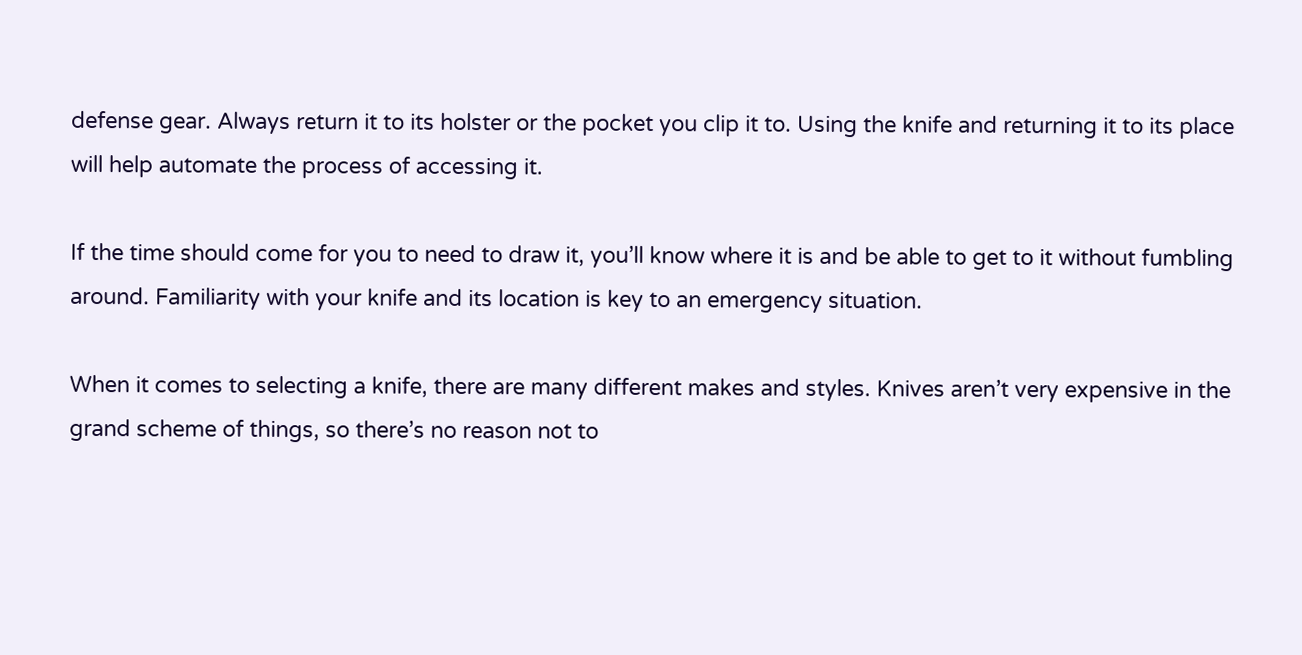defense gear. Always return it to its holster or the pocket you clip it to. Using the knife and returning it to its place will help automate the process of accessing it.

If the time should come for you to need to draw it, you’ll know where it is and be able to get to it without fumbling around. Familiarity with your knife and its location is key to an emergency situation.

When it comes to selecting a knife, there are many different makes and styles. Knives aren’t very expensive in the grand scheme of things, so there’s no reason not to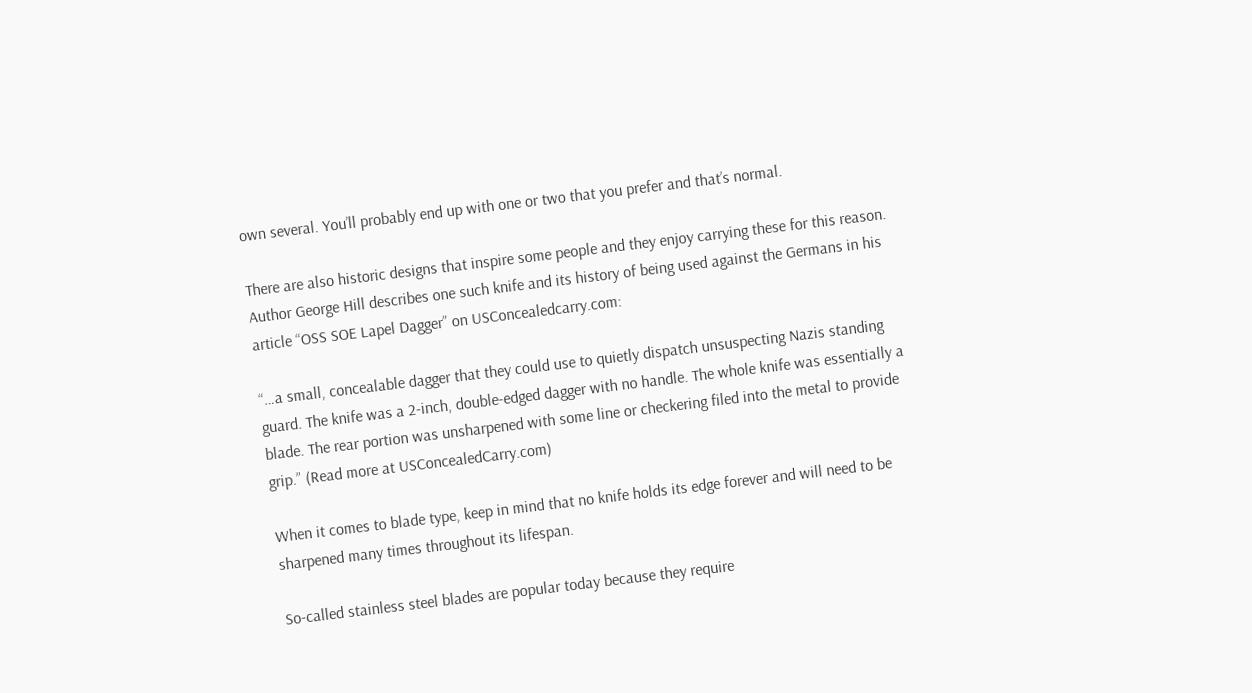own several. You’ll probably end up with one or two that you prefer and that’s normal.

There are also historic designs that inspire some people and they enjoy carrying these for this reason. Author George Hill describes one such knife and its history of being used against the Germans in his article “OSS SOE Lapel Dagger” on USConcealedcarry.com:

“…a small, concealable dagger that they could use to quietly dispatch unsuspecting Nazis standing guard. The knife was a 2-inch, double-edged dagger with no handle. The whole knife was essentially a blade. The rear portion was unsharpened with some line or checkering filed into the metal to provide grip.” (Read more at USConcealedCarry.com)

When it comes to blade type, keep in mind that no knife holds its edge forever and will need to be sharpened many times throughout its lifespan.

So-called stainless steel blades are popular today because they require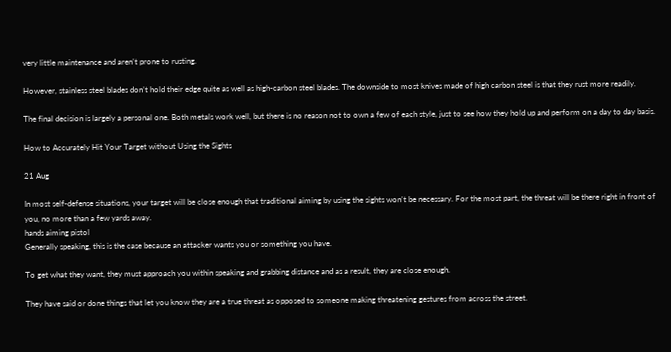very little maintenance and aren’t prone to rusting.

However, stainless steel blades don’t hold their edge quite as well as high-carbon steel blades. The downside to most knives made of high carbon steel is that they rust more readily.

The final decision is largely a personal one. Both metals work well, but there is no reason not to own a few of each style, just to see how they hold up and perform on a day to day basis.

How to Accurately Hit Your Target without Using the Sights

21 Aug

In most self-defense situations, your target will be close enough that traditional aiming by using the sights won’t be necessary. For the most part, the threat will be there right in front of you, no more than a few yards away.
hands aiming pistol
Generally speaking, this is the case because an attacker wants you or something you have.

To get what they want, they must approach you within speaking and grabbing distance and as a result, they are close enough.

They have said or done things that let you know they are a true threat as opposed to someone making threatening gestures from across the street.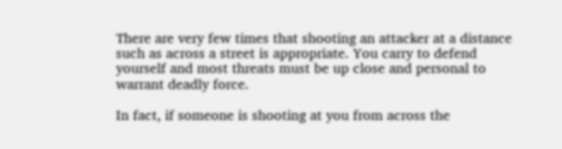There are very few times that shooting an attacker at a distance such as across a street is appropriate. You carry to defend yourself and most threats must be up close and personal to warrant deadly force.

In fact, if someone is shooting at you from across the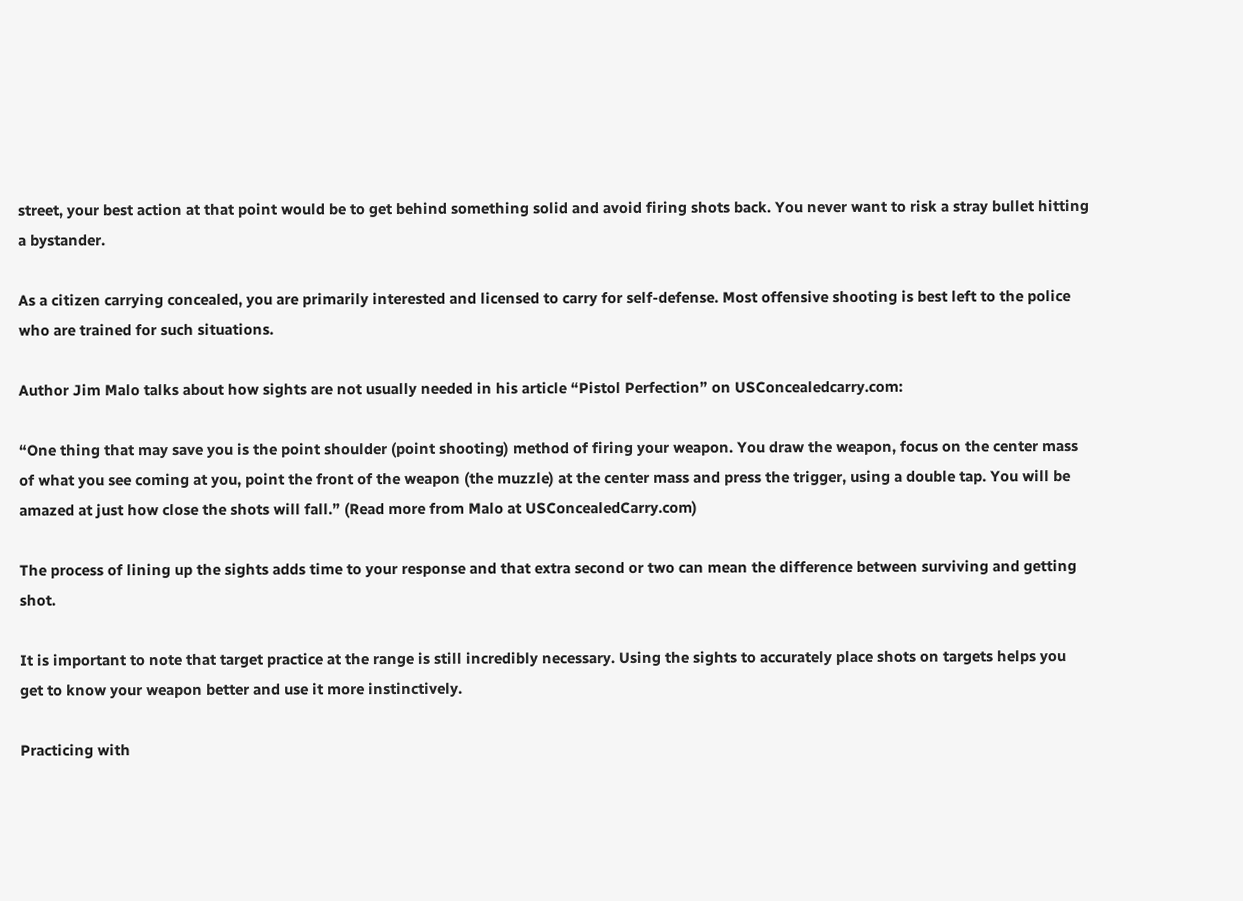street, your best action at that point would be to get behind something solid and avoid firing shots back. You never want to risk a stray bullet hitting a bystander.

As a citizen carrying concealed, you are primarily interested and licensed to carry for self-defense. Most offensive shooting is best left to the police who are trained for such situations.

Author Jim Malo talks about how sights are not usually needed in his article “Pistol Perfection” on USConcealedcarry.com:

“One thing that may save you is the point shoulder (point shooting) method of firing your weapon. You draw the weapon, focus on the center mass of what you see coming at you, point the front of the weapon (the muzzle) at the center mass and press the trigger, using a double tap. You will be amazed at just how close the shots will fall.” (Read more from Malo at USConcealedCarry.com)

The process of lining up the sights adds time to your response and that extra second or two can mean the difference between surviving and getting shot.

It is important to note that target practice at the range is still incredibly necessary. Using the sights to accurately place shots on targets helps you get to know your weapon better and use it more instinctively.

Practicing with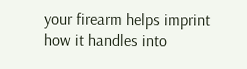your firearm helps imprint how it handles into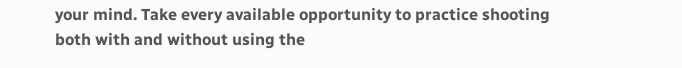your mind. Take every available opportunity to practice shooting both with and without using the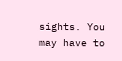sights. You may have to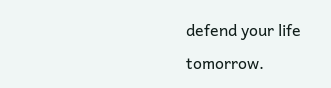defend your life tomorrow.